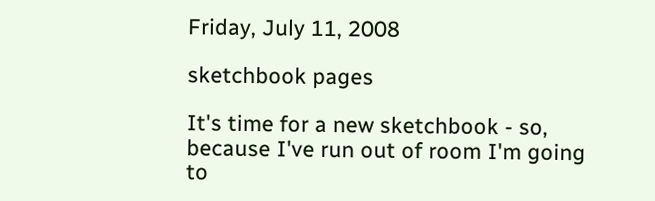Friday, July 11, 2008

sketchbook pages

It's time for a new sketchbook - so, because I've run out of room I'm going to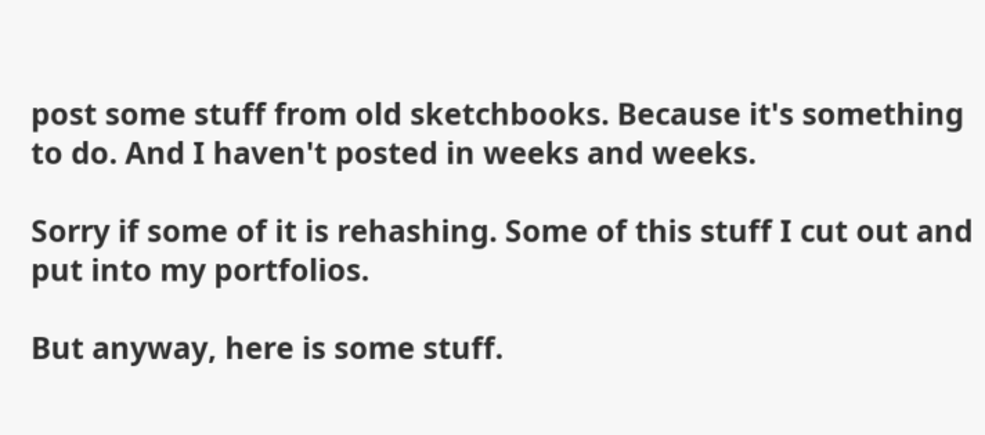post some stuff from old sketchbooks. Because it's something to do. And I haven't posted in weeks and weeks.

Sorry if some of it is rehashing. Some of this stuff I cut out and put into my portfolios.

But anyway, here is some stuff.